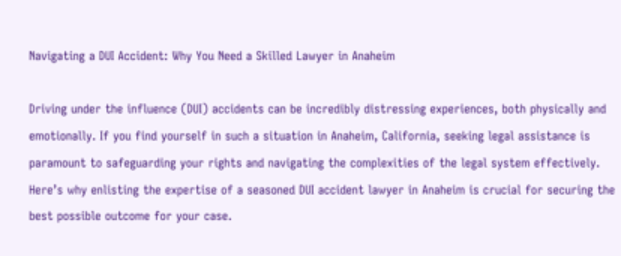Navigating a DUI Accident: Why You Need a Skilled Lawyer in Anaheim

Driving under the influence (DUI) accidents can be incredibly distressing experiences, both physically and emotionally. If you find yourself in such a situation in Anaheim, California, seeking legal assistance is paramount to safeguarding your rights and navigating the complexities of the legal system effectively. Here’s why enlisting the expertise of a seasoned DUI accident lawyer in Anaheim is crucial for securing the best possible outcome for your case.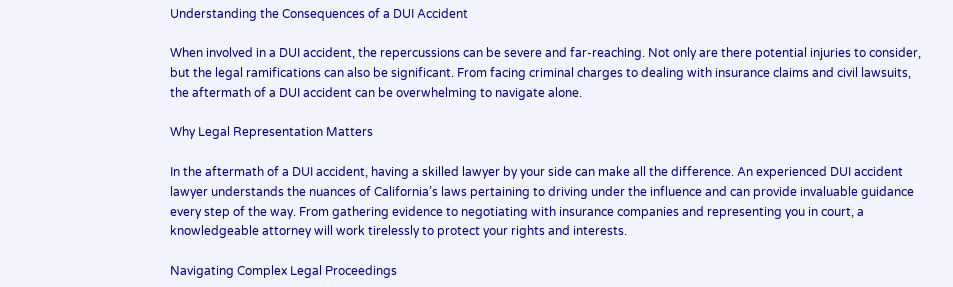Understanding the Consequences of a DUI Accident

When involved in a DUI accident, the repercussions can be severe and far-reaching. Not only are there potential injuries to consider, but the legal ramifications can also be significant. From facing criminal charges to dealing with insurance claims and civil lawsuits, the aftermath of a DUI accident can be overwhelming to navigate alone.

Why Legal Representation Matters

In the aftermath of a DUI accident, having a skilled lawyer by your side can make all the difference. An experienced DUI accident lawyer understands the nuances of California’s laws pertaining to driving under the influence and can provide invaluable guidance every step of the way. From gathering evidence to negotiating with insurance companies and representing you in court, a knowledgeable attorney will work tirelessly to protect your rights and interests.

Navigating Complex Legal Proceedings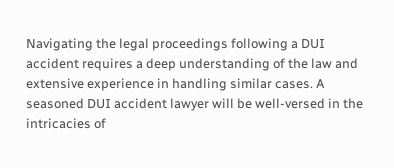Navigating the legal proceedings following a DUI accident requires a deep understanding of the law and extensive experience in handling similar cases. A seasoned DUI accident lawyer will be well-versed in the intricacies of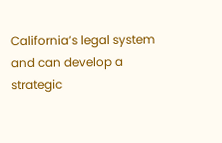California’s legal system and can develop a strategic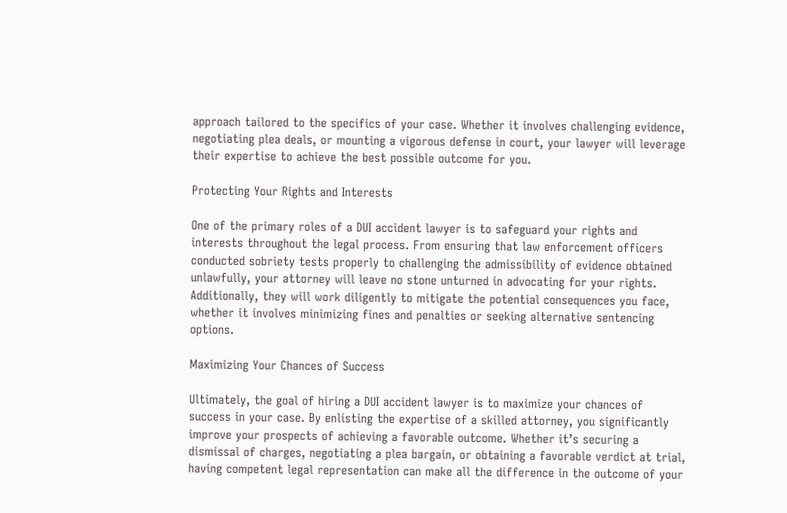approach tailored to the specifics of your case. Whether it involves challenging evidence, negotiating plea deals, or mounting a vigorous defense in court, your lawyer will leverage their expertise to achieve the best possible outcome for you.

Protecting Your Rights and Interests

One of the primary roles of a DUI accident lawyer is to safeguard your rights and interests throughout the legal process. From ensuring that law enforcement officers conducted sobriety tests properly to challenging the admissibility of evidence obtained unlawfully, your attorney will leave no stone unturned in advocating for your rights. Additionally, they will work diligently to mitigate the potential consequences you face, whether it involves minimizing fines and penalties or seeking alternative sentencing options.

Maximizing Your Chances of Success

Ultimately, the goal of hiring a DUI accident lawyer is to maximize your chances of success in your case. By enlisting the expertise of a skilled attorney, you significantly improve your prospects of achieving a favorable outcome. Whether it’s securing a dismissal of charges, negotiating a plea bargain, or obtaining a favorable verdict at trial, having competent legal representation can make all the difference in the outcome of your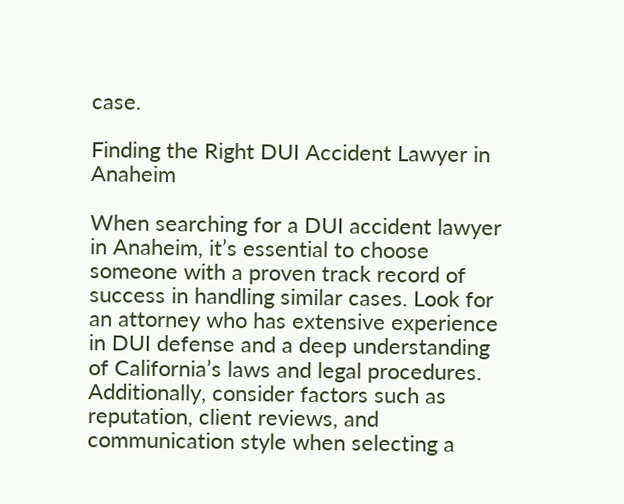case.

Finding the Right DUI Accident Lawyer in Anaheim

When searching for a DUI accident lawyer in Anaheim, it’s essential to choose someone with a proven track record of success in handling similar cases. Look for an attorney who has extensive experience in DUI defense and a deep understanding of California’s laws and legal procedures. Additionally, consider factors such as reputation, client reviews, and communication style when selecting a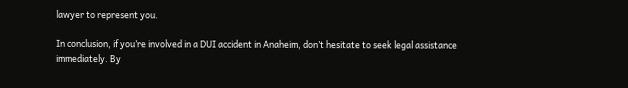lawyer to represent you.

In conclusion, if you’re involved in a DUI accident in Anaheim, don’t hesitate to seek legal assistance immediately. By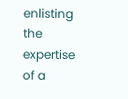enlisting the expertise of a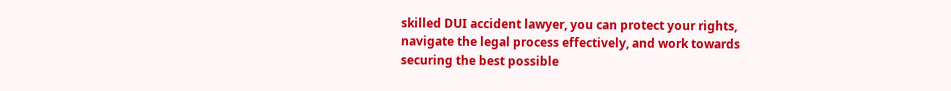skilled DUI accident lawyer, you can protect your rights, navigate the legal process effectively, and work towards securing the best possible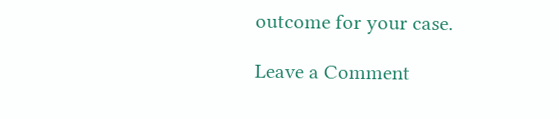outcome for your case.

Leave a Comment